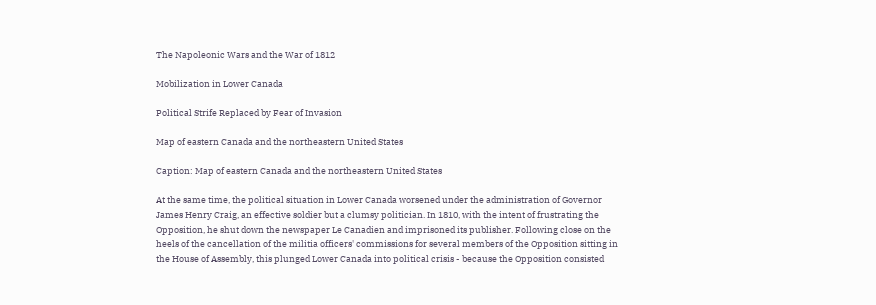The Napoleonic Wars and the War of 1812

Mobilization in Lower Canada

Political Strife Replaced by Fear of Invasion

Map of eastern Canada and the northeastern United States

Caption: Map of eastern Canada and the northeastern United States

At the same time, the political situation in Lower Canada worsened under the administration of Governor James Henry Craig, an effective soldier but a clumsy politician. In 1810, with the intent of frustrating the Opposition, he shut down the newspaper Le Canadien and imprisoned its publisher. Following close on the heels of the cancellation of the militia officers' commissions for several members of the Opposition sitting in the House of Assembly, this plunged Lower Canada into political crisis - because the Opposition consisted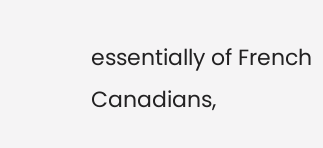essentially of French Canadians,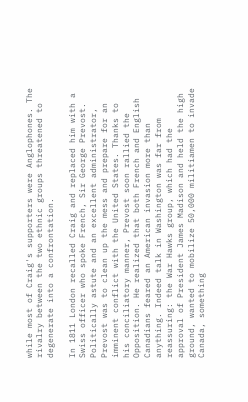while most of Craig's supporters were Anglophones. The rivalry between the two ethnic groups threatened to degenerate into a confrontation.

In 1811 London recalled Craig and replaced him with a Swiss officer who spoke French, Sir George Prevost. Politically astute and an excellent administrator, Prevost was to clean up the mess and prepare for an imminent conflict with the United States. Thanks to his conciliatory manner, Prevost soon rallied the Opposition. He realized that both French and English Canadians feared an American invasion more than anything. Indeed talk in Washington was far from reassuring: the War Hawks group, which had the approval of President James Madison and held the high ground, wanted to mobilize 50,000 militiamen to invade Canada, something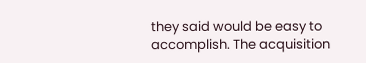they said would be easy to accomplish. The acquisition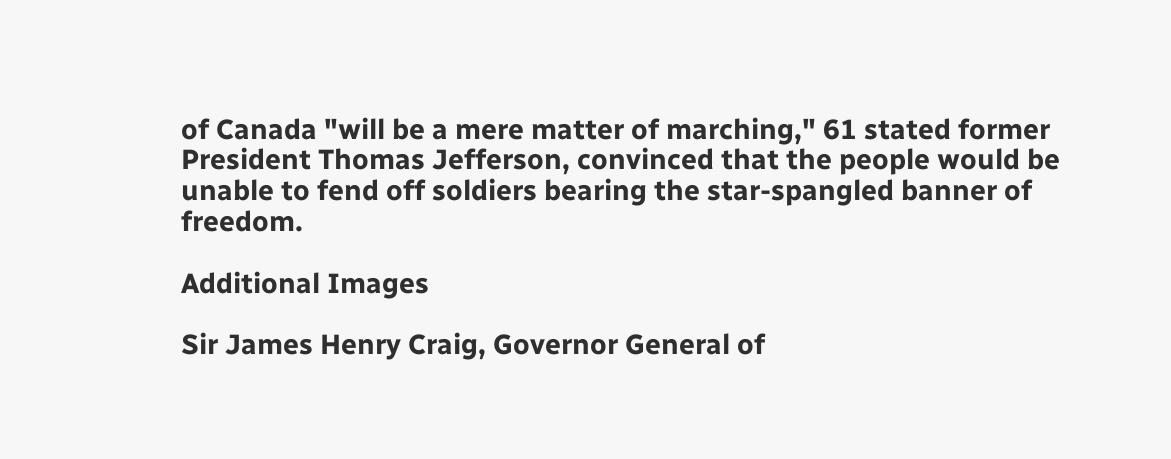of Canada "will be a mere matter of marching," 61 stated former President Thomas Jefferson, convinced that the people would be unable to fend off soldiers bearing the star-spangled banner of freedom.

Additional Images

Sir James Henry Craig, Governor General of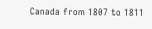Canada from 1807 to 1811